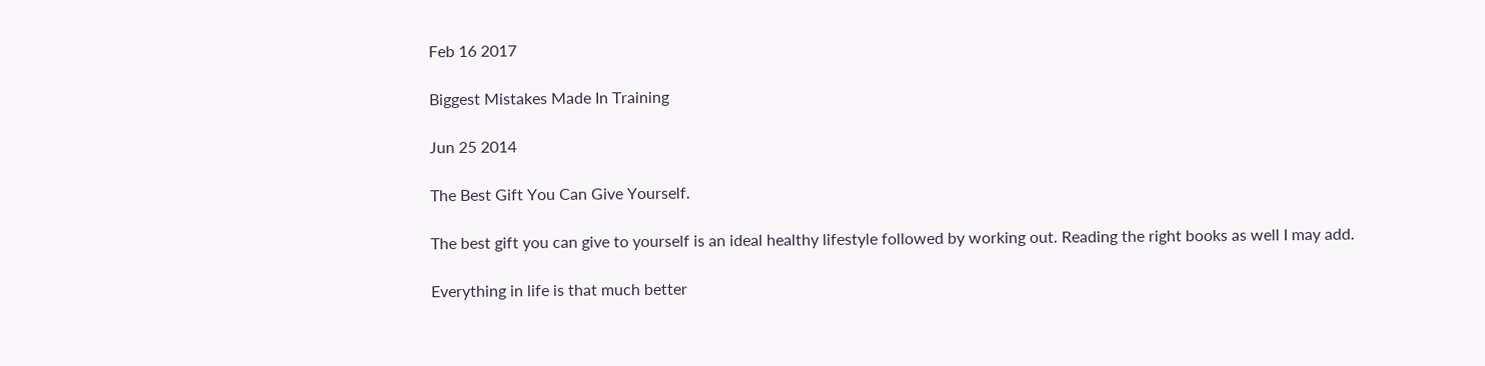Feb 16 2017

Biggest Mistakes Made In Training

Jun 25 2014

The Best Gift You Can Give Yourself.

The best gift you can give to yourself is an ideal healthy lifestyle followed by working out. Reading the right books as well I may add.

Everything in life is that much better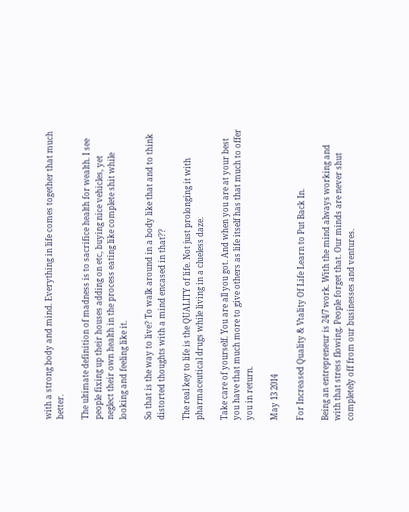with a strong body and mind. Everything in life comes together that much better.

The ultimate definition of madness is to sacrifice health for wealth. I see people fixing up their houses adding on etc, buying nice vehicles, yet neglect their own health in the process eating like complete shit while looking and feeling like it.

So that is the way to live? To walk around in a body like that and to think distorted thoughts with a mind encased in that??

The real key to life is the QUALITY of life. Not just prolonging it with pharmaceutical drugs while living in a clueless daze.

Take care of yourself. You are all you got. And when you are at your best you have that much more to give others as life itself has that much to offer you in return.

May 13 2014

For Increased Quality & Vtality Of Life Learn to Put Back In.

Being an entrepreneur is 24/7 work. With the mind always working and with that stress flowing. People forget that. Our minds are never shut completely off from our businesses and ventures.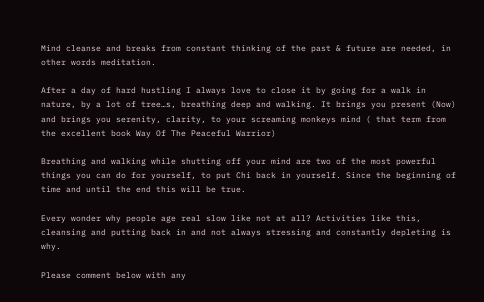Mind cleanse and breaks from constant thinking of the past & future are needed, in other words meditation.

After a day of hard hustling I always love to close it by going for a walk in nature, by a lot of tree…s, breathing deep and walking. It brings you present (Now) and brings you serenity, clarity, to your screaming monkeys mind ( that term from the excellent book Way Of The Peaceful Warrior)

Breathing and walking while shutting off your mind are two of the most powerful things you can do for yourself, to put Chi back in yourself. Since the beginning of time and until the end this will be true.

Every wonder why people age real slow like not at all? Activities like this, cleansing and putting back in and not always stressing and constantly depleting is why.

Please comment below with any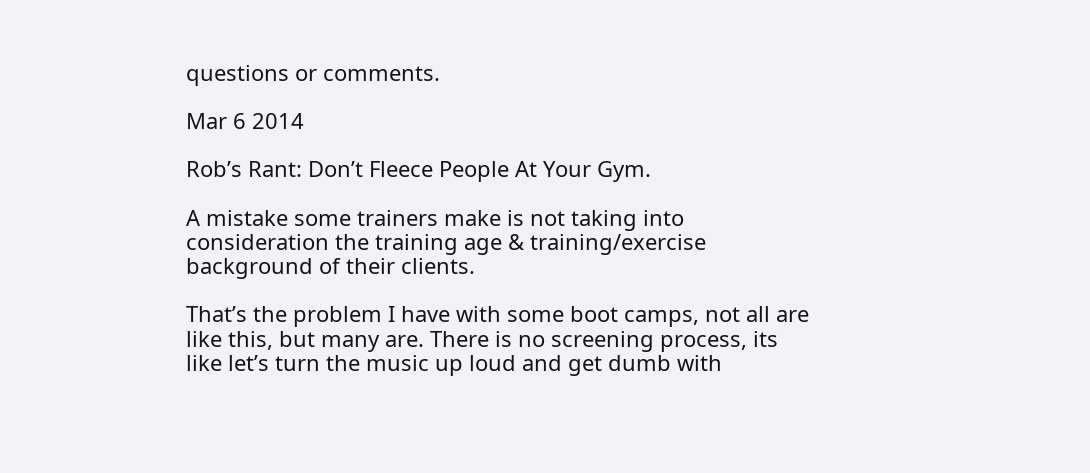questions or comments.

Mar 6 2014

Rob’s Rant: Don’t Fleece People At Your Gym.

A mistake some trainers make is not taking into consideration the training age & training/exercise background of their clients.

That’s the problem I have with some boot camps, not all are like this, but many are. There is no screening process, its like let’s turn the music up loud and get dumb with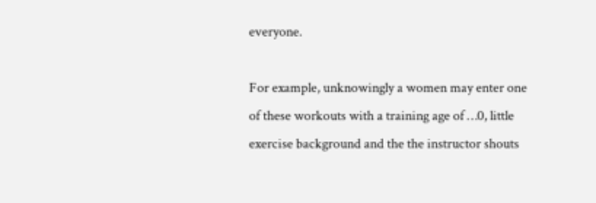everyone.

For example, unknowingly a women may enter one of these workouts with a training age of …0, little exercise background and the the instructor shouts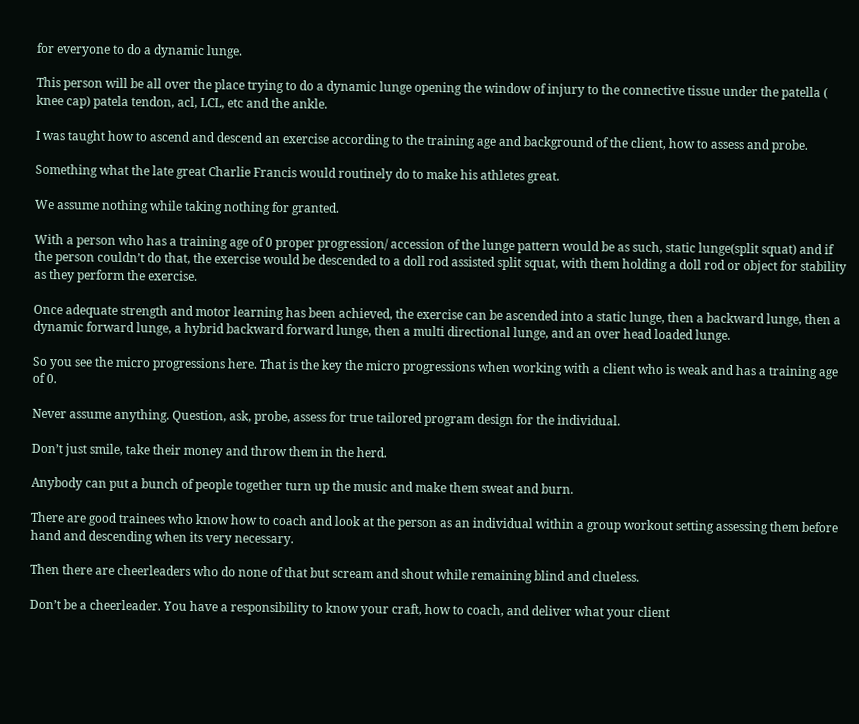for everyone to do a dynamic lunge.

This person will be all over the place trying to do a dynamic lunge opening the window of injury to the connective tissue under the patella ( knee cap) patela tendon, acl, LCL, etc and the ankle.

I was taught how to ascend and descend an exercise according to the training age and background of the client, how to assess and probe.

Something what the late great Charlie Francis would routinely do to make his athletes great.

We assume nothing while taking nothing for granted.

With a person who has a training age of 0 proper progression/ accession of the lunge pattern would be as such, static lunge(split squat) and if the person couldn’t do that, the exercise would be descended to a doll rod assisted split squat, with them holding a doll rod or object for stability as they perform the exercise.

Once adequate strength and motor learning has been achieved, the exercise can be ascended into a static lunge, then a backward lunge, then a dynamic forward lunge, a hybrid backward forward lunge, then a multi directional lunge, and an over head loaded lunge.

So you see the micro progressions here. That is the key the micro progressions when working with a client who is weak and has a training age of 0.

Never assume anything. Question, ask, probe, assess for true tailored program design for the individual.

Don’t just smile, take their money and throw them in the herd.

Anybody can put a bunch of people together turn up the music and make them sweat and burn.

There are good trainees who know how to coach and look at the person as an individual within a group workout setting assessing them before hand and descending when its very necessary.

Then there are cheerleaders who do none of that but scream and shout while remaining blind and clueless.

Don’t be a cheerleader. You have a responsibility to know your craft, how to coach, and deliver what your client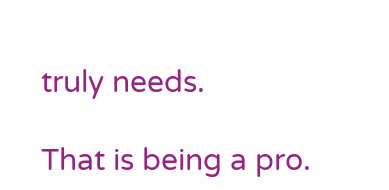truly needs.

That is being a pro.